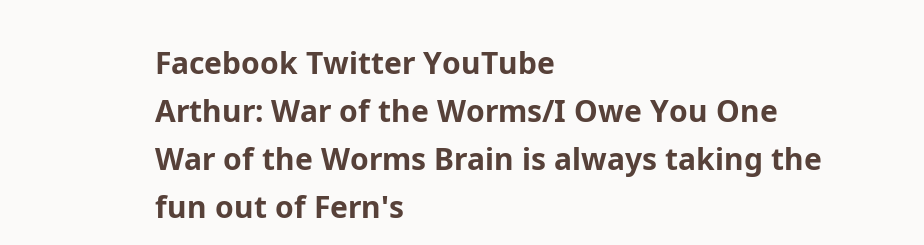Facebook Twitter YouTube
Arthur: War of the Worms/I Owe You One
War of the Worms Brain is always taking the fun out of Fern's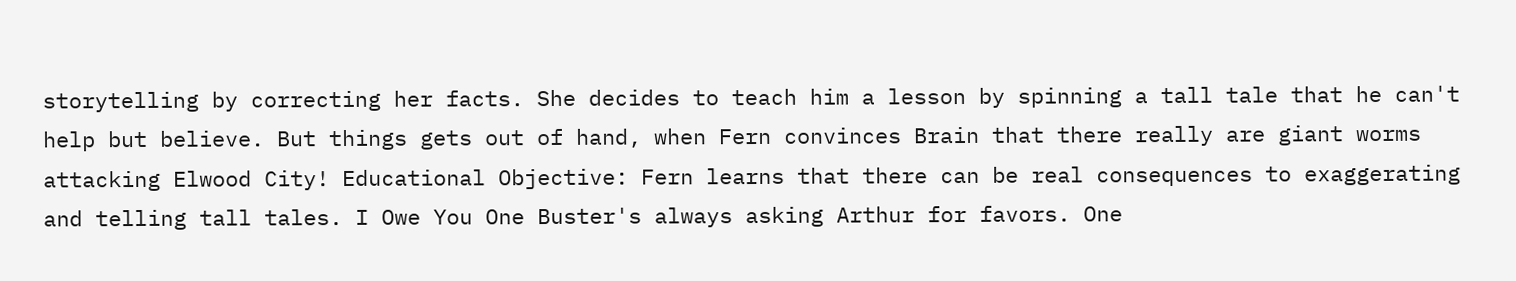storytelling by correcting her facts. She decides to teach him a lesson by spinning a tall tale that he can't help but believe. But things gets out of hand, when Fern convinces Brain that there really are giant worms attacking Elwood City! Educational Objective: Fern learns that there can be real consequences to exaggerating and telling tall tales. I Owe You One Buster's always asking Arthur for favors. One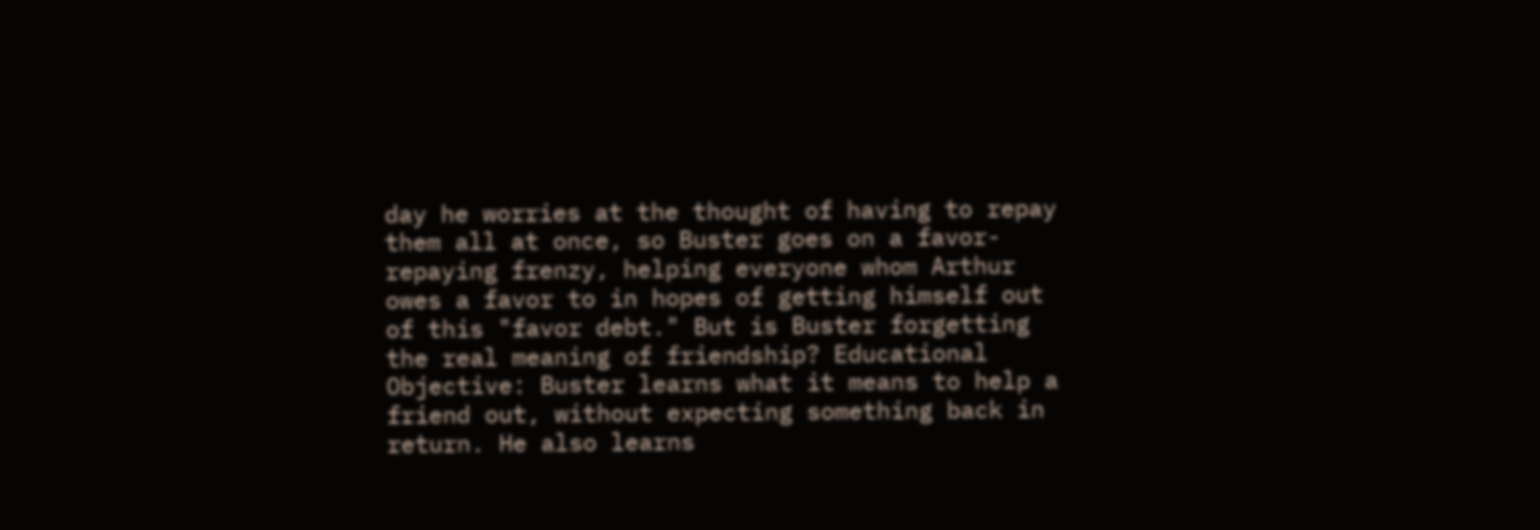day he worries at the thought of having to repay them all at once, so Buster goes on a favor-repaying frenzy, helping everyone whom Arthur owes a favor to in hopes of getting himself out of this "favor debt." But is Buster forgetting the real meaning of friendship? Educational Objective: Buster learns what it means to help a friend out, without expecting something back in return. He also learns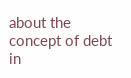about the concept of debt in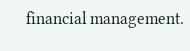financial management.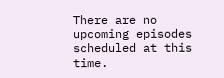There are no upcoming episodes scheduled at this time.